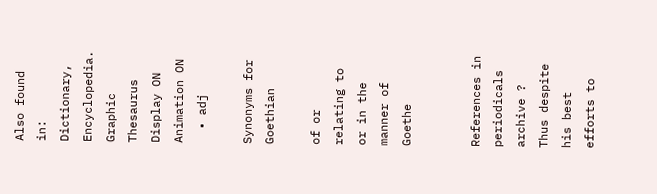Also found in: Dictionary, Encyclopedia.
Graphic Thesaurus
Display ON
Animation ON
  • adj

Synonyms for Goethian

of or relating to or in the manner of Goethe


References in periodicals archive ?
Thus despite his best efforts to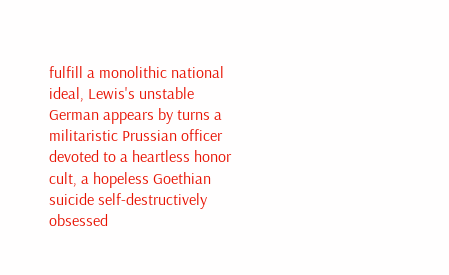fulfill a monolithic national ideal, Lewis's unstable German appears by turns a militaristic Prussian officer devoted to a heartless honor cult, a hopeless Goethian suicide self-destructively obsessed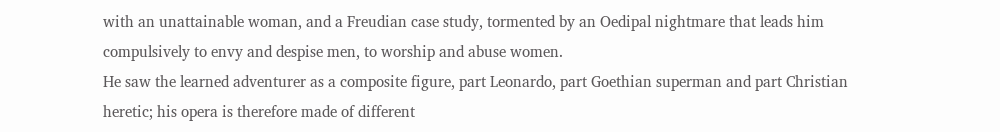with an unattainable woman, and a Freudian case study, tormented by an Oedipal nightmare that leads him compulsively to envy and despise men, to worship and abuse women.
He saw the learned adventurer as a composite figure, part Leonardo, part Goethian superman and part Christian heretic; his opera is therefore made of different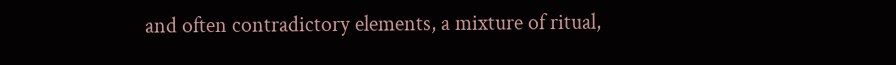and often contradictory elements, a mixture of ritual,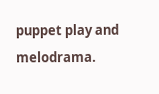puppet play and melodrama.